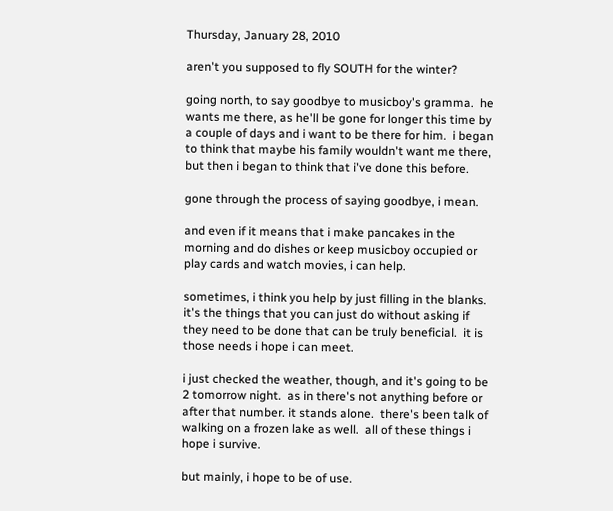Thursday, January 28, 2010

aren't you supposed to fly SOUTH for the winter?

going north, to say goodbye to musicboy's gramma.  he wants me there, as he'll be gone for longer this time by a couple of days and i want to be there for him.  i began to think that maybe his family wouldn't want me there, but then i began to think that i've done this before.

gone through the process of saying goodbye, i mean.

and even if it means that i make pancakes in the morning and do dishes or keep musicboy occupied or play cards and watch movies, i can help.

sometimes, i think you help by just filling in the blanks.  it's the things that you can just do without asking if they need to be done that can be truly beneficial.  it is those needs i hope i can meet.

i just checked the weather, though, and it's going to be 2 tomorrow night.  as in there's not anything before or after that number. it stands alone.  there's been talk of walking on a frozen lake as well.  all of these things i hope i survive.

but mainly, i hope to be of use.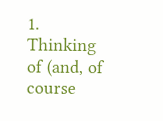1. Thinking of (and, of course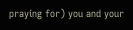praying for) you and your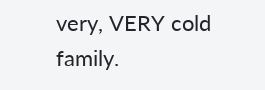very, VERY cold family.